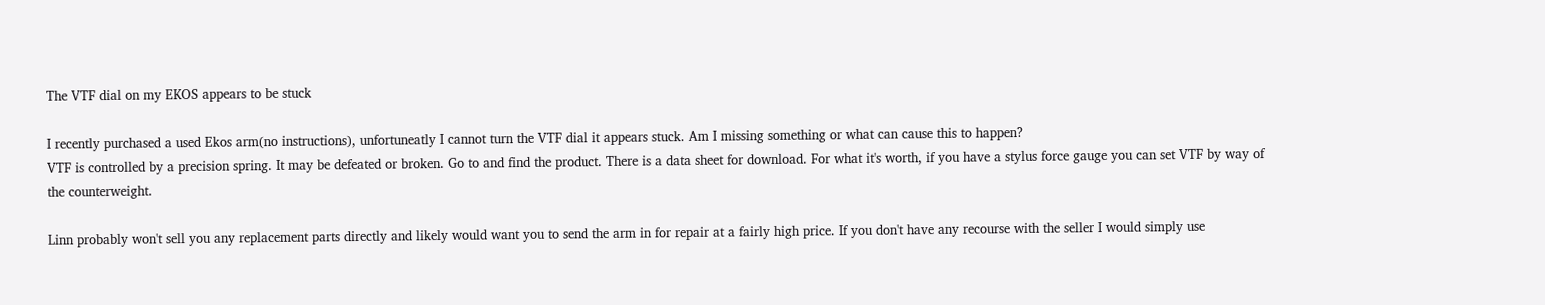The VTF dial on my EKOS appears to be stuck

I recently purchased a used Ekos arm(no instructions), unfortuneatly I cannot turn the VTF dial it appears stuck. Am I missing something or what can cause this to happen?
VTF is controlled by a precision spring. It may be defeated or broken. Go to and find the product. There is a data sheet for download. For what it's worth, if you have a stylus force gauge you can set VTF by way of the counterweight.

Linn probably won't sell you any replacement parts directly and likely would want you to send the arm in for repair at a fairly high price. If you don't have any recourse with the seller I would simply use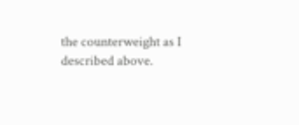the counterweight as I described above.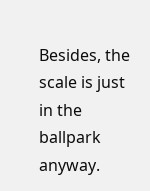Besides, the scale is just in the ballpark anyway.